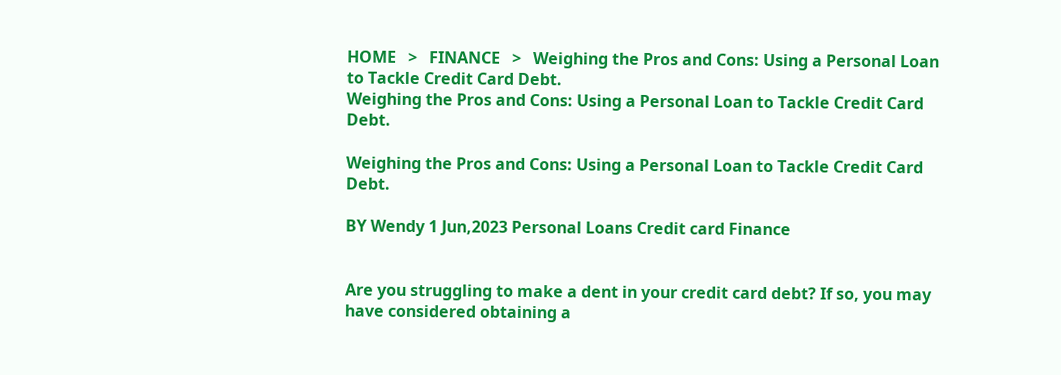HOME   >   FINANCE   >   Weighing the Pros and Cons: Using a Personal Loan to Tackle Credit Card Debt.
Weighing the Pros and Cons: Using a Personal Loan to Tackle Credit Card Debt.

Weighing the Pros and Cons: Using a Personal Loan to Tackle Credit Card Debt.

BY Wendy 1 Jun,2023 Personal Loans Credit card Finance


Are you struggling to make a dent in your credit card debt? If so, you may have considered obtaining a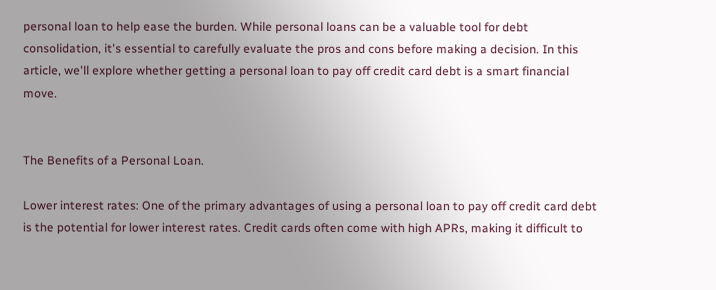personal loan to help ease the burden. While personal loans can be a valuable tool for debt consolidation, it's essential to carefully evaluate the pros and cons before making a decision. In this article, we'll explore whether getting a personal loan to pay off credit card debt is a smart financial move.


The Benefits of a Personal Loan.

Lower interest rates: One of the primary advantages of using a personal loan to pay off credit card debt is the potential for lower interest rates. Credit cards often come with high APRs, making it difficult to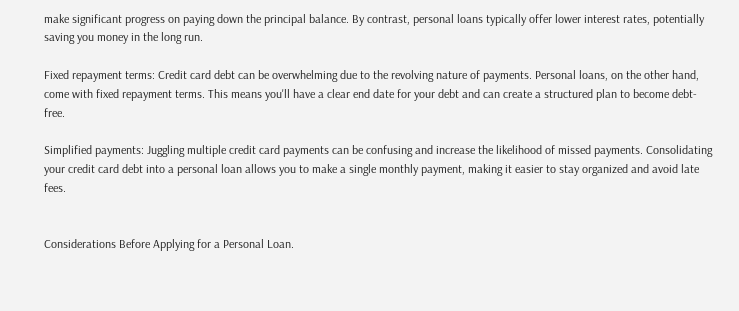make significant progress on paying down the principal balance. By contrast, personal loans typically offer lower interest rates, potentially saving you money in the long run.

Fixed repayment terms: Credit card debt can be overwhelming due to the revolving nature of payments. Personal loans, on the other hand, come with fixed repayment terms. This means you'll have a clear end date for your debt and can create a structured plan to become debt-free.

Simplified payments: Juggling multiple credit card payments can be confusing and increase the likelihood of missed payments. Consolidating your credit card debt into a personal loan allows you to make a single monthly payment, making it easier to stay organized and avoid late fees.


Considerations Before Applying for a Personal Loan.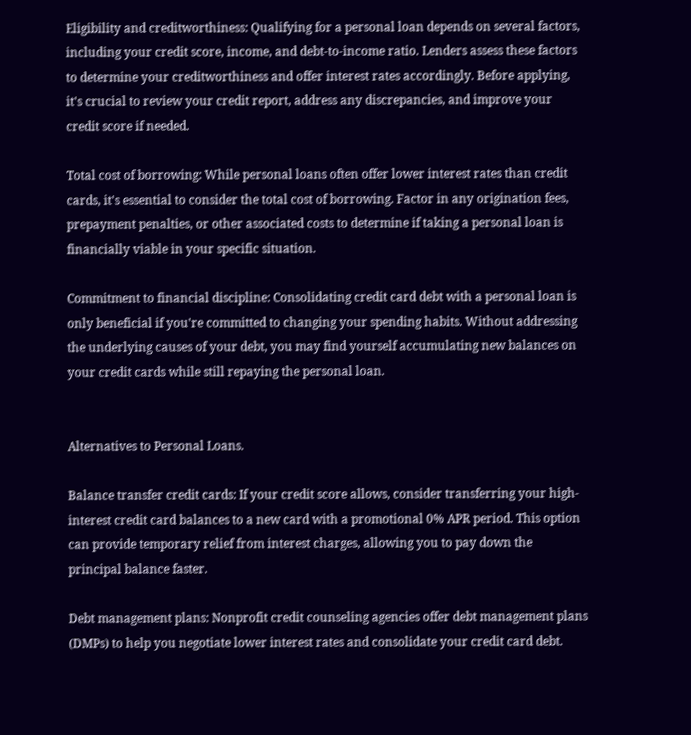Eligibility and creditworthiness: Qualifying for a personal loan depends on several factors, including your credit score, income, and debt-to-income ratio. Lenders assess these factors to determine your creditworthiness and offer interest rates accordingly. Before applying, it's crucial to review your credit report, address any discrepancies, and improve your credit score if needed.

Total cost of borrowing: While personal loans often offer lower interest rates than credit cards, it's essential to consider the total cost of borrowing. Factor in any origination fees, prepayment penalties, or other associated costs to determine if taking a personal loan is financially viable in your specific situation.

Commitment to financial discipline: Consolidating credit card debt with a personal loan is only beneficial if you're committed to changing your spending habits. Without addressing the underlying causes of your debt, you may find yourself accumulating new balances on your credit cards while still repaying the personal loan.


Alternatives to Personal Loans.

Balance transfer credit cards: If your credit score allows, consider transferring your high-interest credit card balances to a new card with a promotional 0% APR period. This option can provide temporary relief from interest charges, allowing you to pay down the principal balance faster.

Debt management plans: Nonprofit credit counseling agencies offer debt management plans (DMPs) to help you negotiate lower interest rates and consolidate your credit card debt.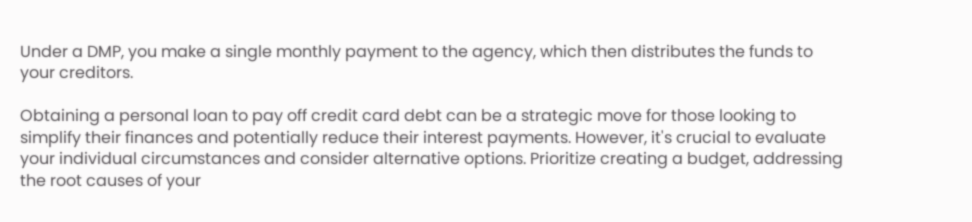Under a DMP, you make a single monthly payment to the agency, which then distributes the funds to your creditors.

Obtaining a personal loan to pay off credit card debt can be a strategic move for those looking to simplify their finances and potentially reduce their interest payments. However, it's crucial to evaluate your individual circumstances and consider alternative options. Prioritize creating a budget, addressing the root causes of your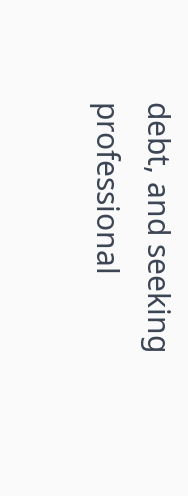debt, and seeking professional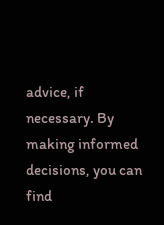advice, if necessary. By making informed decisions, you can find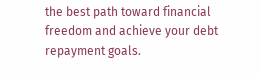the best path toward financial freedom and achieve your debt repayment goals.